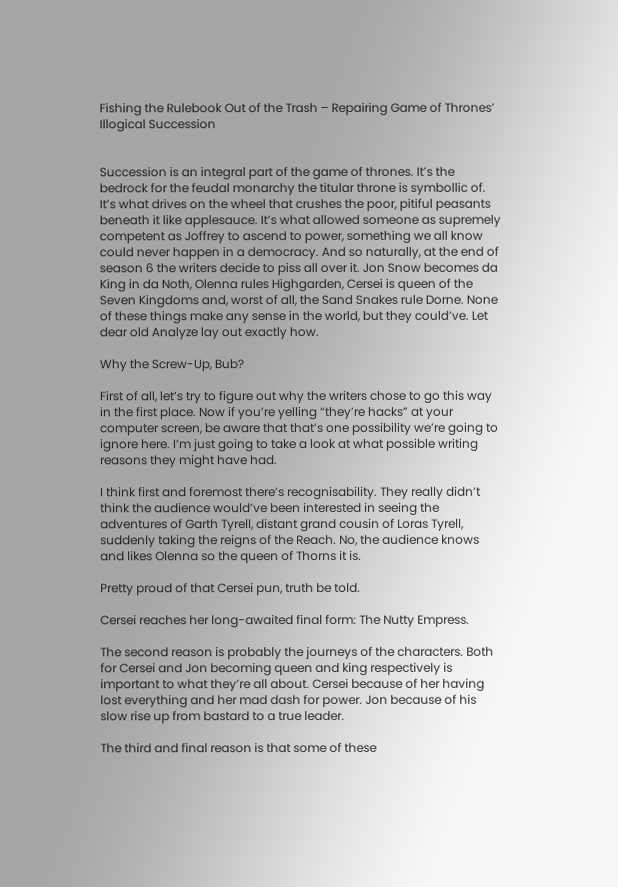Fishing the Rulebook Out of the Trash – Repairing Game of Thrones’ Illogical Succession


Succession is an integral part of the game of thrones. It’s the bedrock for the feudal monarchy the titular throne is symbollic of. It’s what drives on the wheel that crushes the poor, pitiful peasants beneath it like applesauce. It’s what allowed someone as supremely competent as Joffrey to ascend to power, something we all know could never happen in a democracy. And so naturally, at the end of season 6 the writers decide to piss all over it. Jon Snow becomes da King in da Noth, Olenna rules Highgarden, Cersei is queen of the Seven Kingdoms and, worst of all, the Sand Snakes rule Dorne. None of these things make any sense in the world, but they could’ve. Let dear old Analyze lay out exactly how.

Why the Screw-Up, Bub?

First of all, let’s try to figure out why the writers chose to go this way in the first place. Now if you’re yelling “they’re hacks” at your computer screen, be aware that that’s one possibility we’re going to ignore here. I’m just going to take a look at what possible writing reasons they might have had.

I think first and foremost there’s recognisability. They really didn’t think the audience would’ve been interested in seeing the adventures of Garth Tyrell, distant grand cousin of Loras Tyrell, suddenly taking the reigns of the Reach. No, the audience knows and likes Olenna so the queen of Thorns it is.

Pretty proud of that Cersei pun, truth be told.

Cersei reaches her long-awaited final form: The Nutty Empress.

The second reason is probably the journeys of the characters. Both for Cersei and Jon becoming queen and king respectively is important to what they’re all about. Cersei because of her having lost everything and her mad dash for power. Jon because of his slow rise up from bastard to a true leader.

The third and final reason is that some of these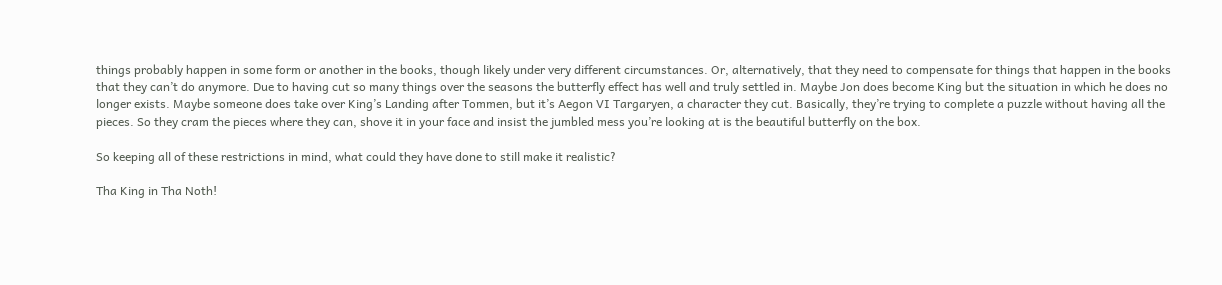things probably happen in some form or another in the books, though likely under very different circumstances. Or, alternatively, that they need to compensate for things that happen in the books that they can’t do anymore. Due to having cut so many things over the seasons the butterfly effect has well and truly settled in. Maybe Jon does become King but the situation in which he does no longer exists. Maybe someone does take over King’s Landing after Tommen, but it’s Aegon VI Targaryen, a character they cut. Basically, they’re trying to complete a puzzle without having all the pieces. So they cram the pieces where they can, shove it in your face and insist the jumbled mess you’re looking at is the beautiful butterfly on the box.

So keeping all of these restrictions in mind, what could they have done to still make it realistic?

Tha King in Tha Noth!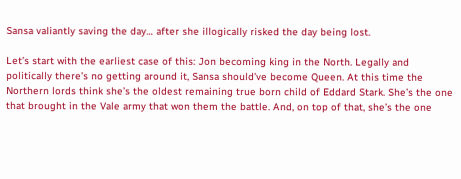Sansa valiantly saving the day… after she illogically risked the day being lost.

Let’s start with the earliest case of this: Jon becoming king in the North. Legally and politically there’s no getting around it, Sansa should’ve become Queen. At this time the Northern lords think she’s the oldest remaining true born child of Eddard Stark. She’s the one that brought in the Vale army that won them the battle. And, on top of that, she’s the one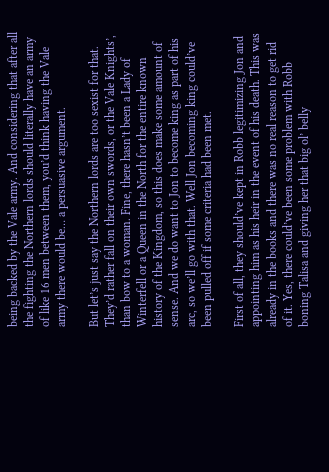being backed by the Vale army. And considering that after all the fighting the Northern lords should literally have an army of like 16 men between them, you’d think having the Vale army there would be… a persuasive argument.

But let’s just say the Northern lords are too sexist for that. They’d rather fall on their own swords, or the Vale Knights’, than bow to a woman. Fine, there hasn’t been a Lady of Winterfell or a Queen in the North for the entire known history of the Kingdom, so this does make some amount of sense. And we do want to Jon to become king as part of his arc, so we’ll go with that. Well Jon becoming king could’ve been pulled off if some criteria had been met.

First of all, they should’ve kept in Robb legitimizing Jon and appointing him as his heir in the event of his death. This was already in the books and there was no real reason to get rid of it. Yes, there could’ve been some problem with Robb boning Talisa and giving her that big ol’ belly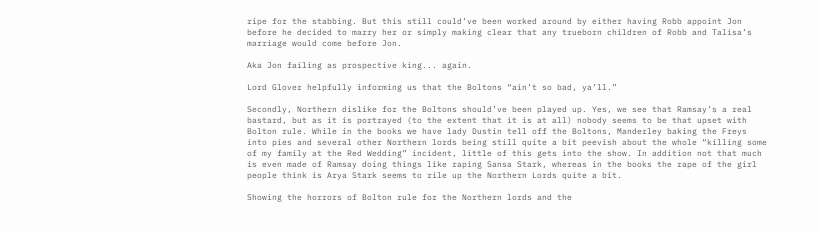ripe for the stabbing. But this still could’ve been worked around by either having Robb appoint Jon before he decided to marry her or simply making clear that any trueborn children of Robb and Talisa’s marriage would come before Jon.

Aka Jon failing as prospective king... again.

Lord Glover helpfully informing us that the Boltons “ain’t so bad, ya’ll.”

Secondly, Northern dislike for the Boltons should’ve been played up. Yes, we see that Ramsay’s a real bastard, but as it is portrayed (to the extent that it is at all) nobody seems to be that upset with Bolton rule. While in the books we have lady Dustin tell off the Boltons, Manderley baking the Freys into pies and several other Northern lords being still quite a bit peevish about the whole “killing some of my family at the Red Wedding” incident, little of this gets into the show. In addition not that much is even made of Ramsay doing things like raping Sansa Stark, whereas in the books the rape of the girl people think is Arya Stark seems to rile up the Northern Lords quite a bit.

Showing the horrors of Bolton rule for the Northern lords and the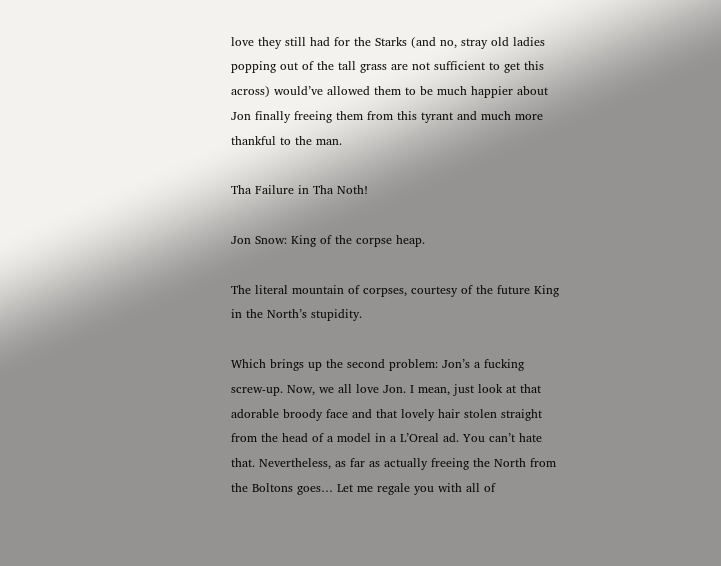love they still had for the Starks (and no, stray old ladies popping out of the tall grass are not sufficient to get this across) would’ve allowed them to be much happier about Jon finally freeing them from this tyrant and much more thankful to the man.

Tha Failure in Tha Noth!

Jon Snow: King of the corpse heap.

The literal mountain of corpses, courtesy of the future King in the North’s stupidity.

Which brings up the second problem: Jon’s a fucking screw-up. Now, we all love Jon. I mean, just look at that adorable broody face and that lovely hair stolen straight from the head of a model in a L’Oreal ad. You can’t hate that. Nevertheless, as far as actually freeing the North from the Boltons goes… Let me regale you with all of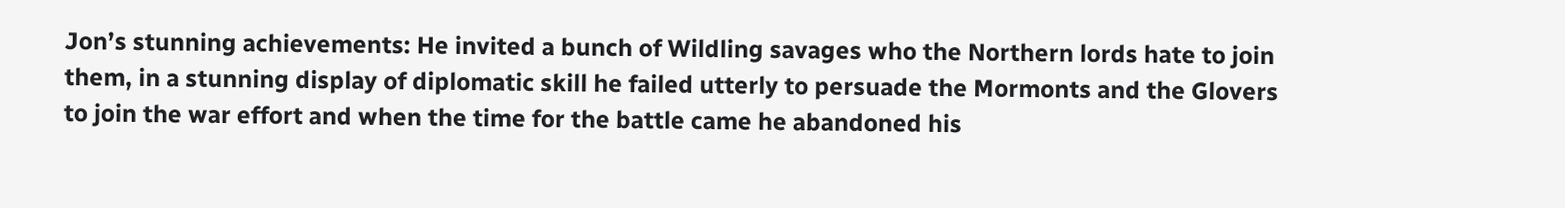Jon’s stunning achievements: He invited a bunch of Wildling savages who the Northern lords hate to join them, in a stunning display of diplomatic skill he failed utterly to persuade the Mormonts and the Glovers to join the war effort and when the time for the battle came he abandoned his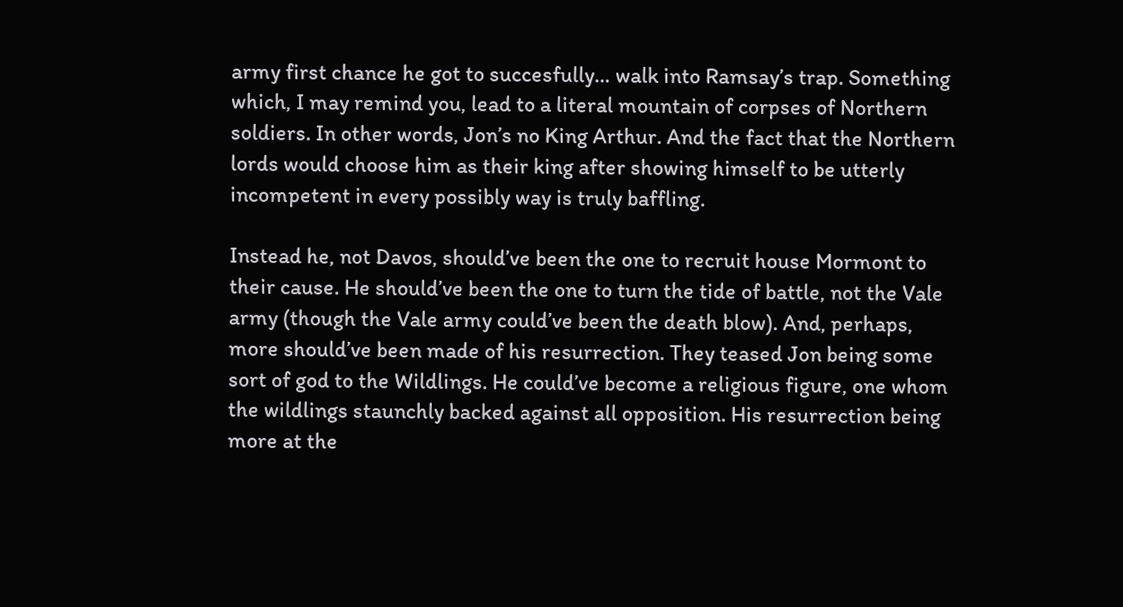army first chance he got to succesfully… walk into Ramsay’s trap. Something which, I may remind you, lead to a literal mountain of corpses of Northern soldiers. In other words, Jon’s no King Arthur. And the fact that the Northern lords would choose him as their king after showing himself to be utterly incompetent in every possibly way is truly baffling.

Instead he, not Davos, should’ve been the one to recruit house Mormont to their cause. He should’ve been the one to turn the tide of battle, not the Vale army (though the Vale army could’ve been the death blow). And, perhaps, more should’ve been made of his resurrection. They teased Jon being some sort of god to the Wildlings. He could’ve become a religious figure, one whom the wildlings staunchly backed against all opposition. His resurrection being more at the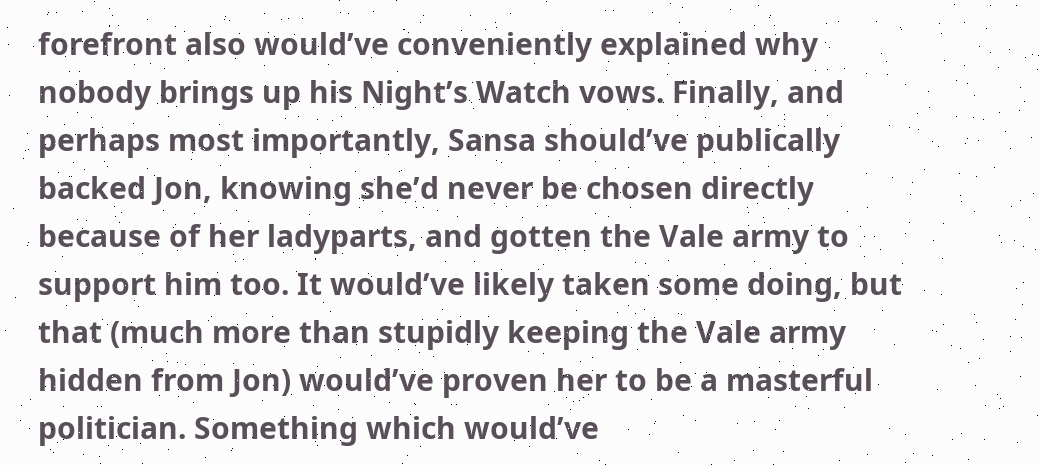forefront also would’ve conveniently explained why nobody brings up his Night’s Watch vows. Finally, and perhaps most importantly, Sansa should’ve publically backed Jon, knowing she’d never be chosen directly because of her ladyparts, and gotten the Vale army to support him too. It would’ve likely taken some doing, but that (much more than stupidly keeping the Vale army hidden from Jon) would’ve proven her to be a masterful politician. Something which would’ve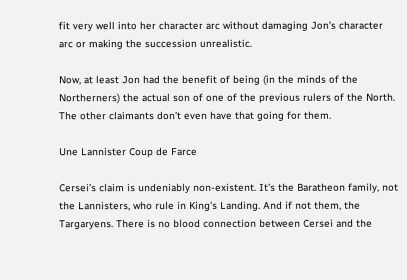fit very well into her character arc without damaging Jon’s character arc or making the succession unrealistic.

Now, at least Jon had the benefit of being (in the minds of the Northerners) the actual son of one of the previous rulers of the North. The other claimants don’t even have that going for them.

Une Lannister Coup de Farce

Cersei’s claim is undeniably non-existent. It’s the Baratheon family, not the Lannisters, who rule in King’s Landing. And if not them, the Targaryens. There is no blood connection between Cersei and the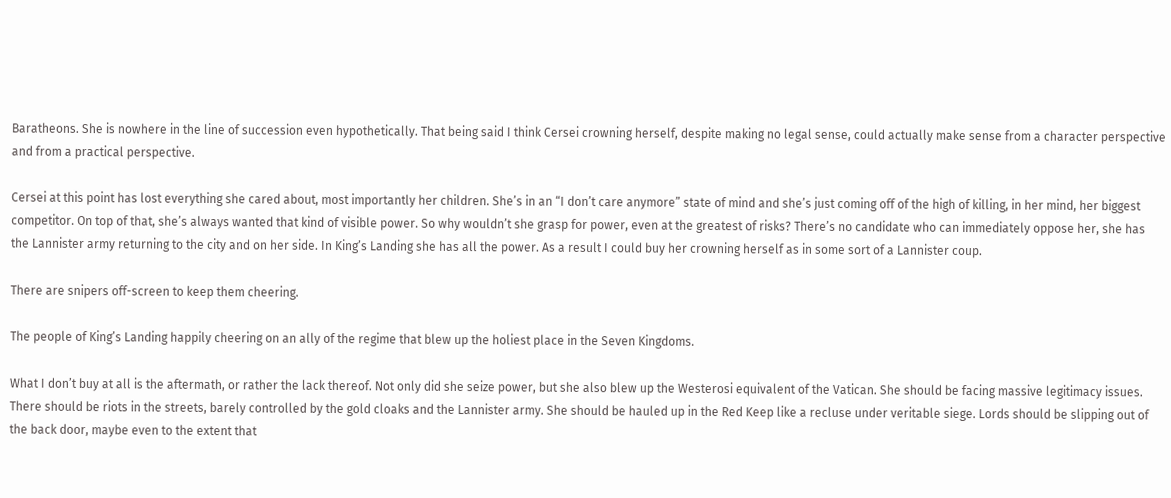Baratheons. She is nowhere in the line of succession even hypothetically. That being said I think Cersei crowning herself, despite making no legal sense, could actually make sense from a character perspective and from a practical perspective.

Cersei at this point has lost everything she cared about, most importantly her children. She’s in an “I don’t care anymore” state of mind and she’s just coming off of the high of killing, in her mind, her biggest competitor. On top of that, she’s always wanted that kind of visible power. So why wouldn’t she grasp for power, even at the greatest of risks? There’s no candidate who can immediately oppose her, she has the Lannister army returning to the city and on her side. In King’s Landing she has all the power. As a result I could buy her crowning herself as in some sort of a Lannister coup.

There are snipers off-screen to keep them cheering.

The people of King’s Landing happily cheering on an ally of the regime that blew up the holiest place in the Seven Kingdoms.

What I don’t buy at all is the aftermath, or rather the lack thereof. Not only did she seize power, but she also blew up the Westerosi equivalent of the Vatican. She should be facing massive legitimacy issues. There should be riots in the streets, barely controlled by the gold cloaks and the Lannister army. She should be hauled up in the Red Keep like a recluse under veritable siege. Lords should be slipping out of the back door, maybe even to the extent that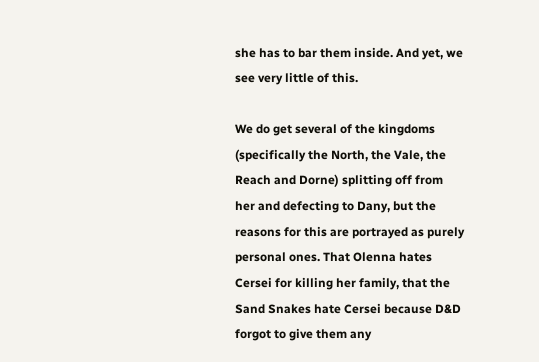she has to bar them inside. And yet, we see very little of this.

We do get several of the kingdoms (specifically the North, the Vale, the Reach and Dorne) splitting off from her and defecting to Dany, but the reasons for this are portrayed as purely personal ones. That Olenna hates Cersei for killing her family, that the Sand Snakes hate Cersei because D&D forgot to give them any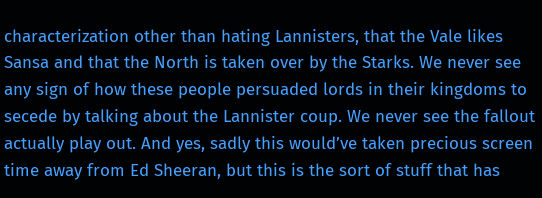characterization other than hating Lannisters, that the Vale likes Sansa and that the North is taken over by the Starks. We never see any sign of how these people persuaded lords in their kingdoms to secede by talking about the Lannister coup. We never see the fallout actually play out. And yes, sadly this would’ve taken precious screen time away from Ed Sheeran, but this is the sort of stuff that has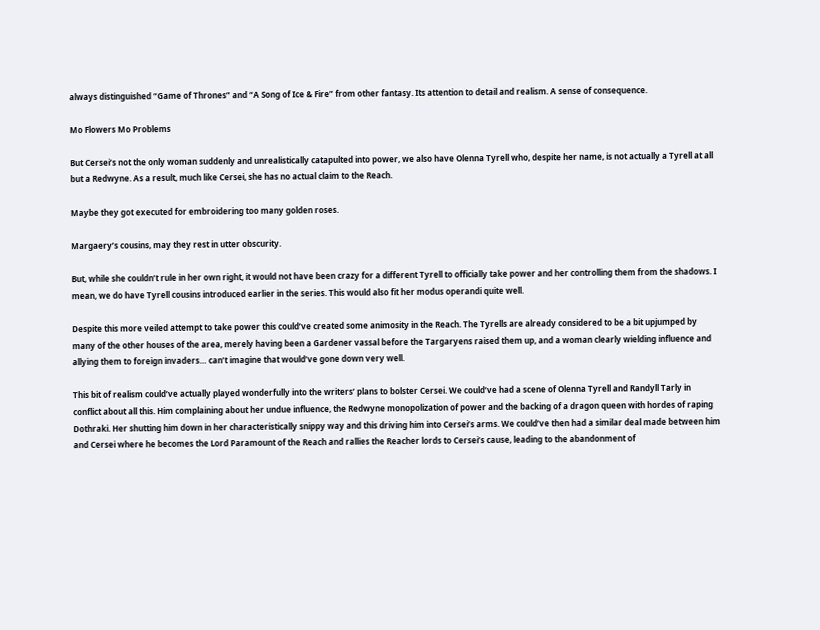always distinguished “Game of Thrones” and “A Song of Ice & Fire” from other fantasy. Its attention to detail and realism. A sense of consequence.

Mo Flowers Mo Problems

But Cersei’s not the only woman suddenly and unrealistically catapulted into power, we also have Olenna Tyrell who, despite her name, is not actually a Tyrell at all but a Redwyne. As a result, much like Cersei, she has no actual claim to the Reach.

Maybe they got executed for embroidering too many golden roses.

Margaery’s cousins, may they rest in utter obscurity.

But, while she couldn’t rule in her own right, it would not have been crazy for a different Tyrell to officially take power and her controlling them from the shadows. I mean, we do have Tyrell cousins introduced earlier in the series. This would also fit her modus operandi quite well.

Despite this more veiled attempt to take power this could’ve created some animosity in the Reach. The Tyrells are already considered to be a bit upjumped by many of the other houses of the area, merely having been a Gardener vassal before the Targaryens raised them up, and a woman clearly wielding influence and allying them to foreign invaders… can’t imagine that would’ve gone down very well.

This bit of realism could’ve actually played wonderfully into the writers’ plans to bolster Cersei. We could’ve had a scene of Olenna Tyrell and Randyll Tarly in conflict about all this. Him complaining about her undue influence, the Redwyne monopolization of power and the backing of a dragon queen with hordes of raping Dothraki. Her shutting him down in her characteristically snippy way and this driving him into Cersei’s arms. We could’ve then had a similar deal made between him and Cersei where he becomes the Lord Paramount of the Reach and rallies the Reacher lords to Cersei’s cause, leading to the abandonment of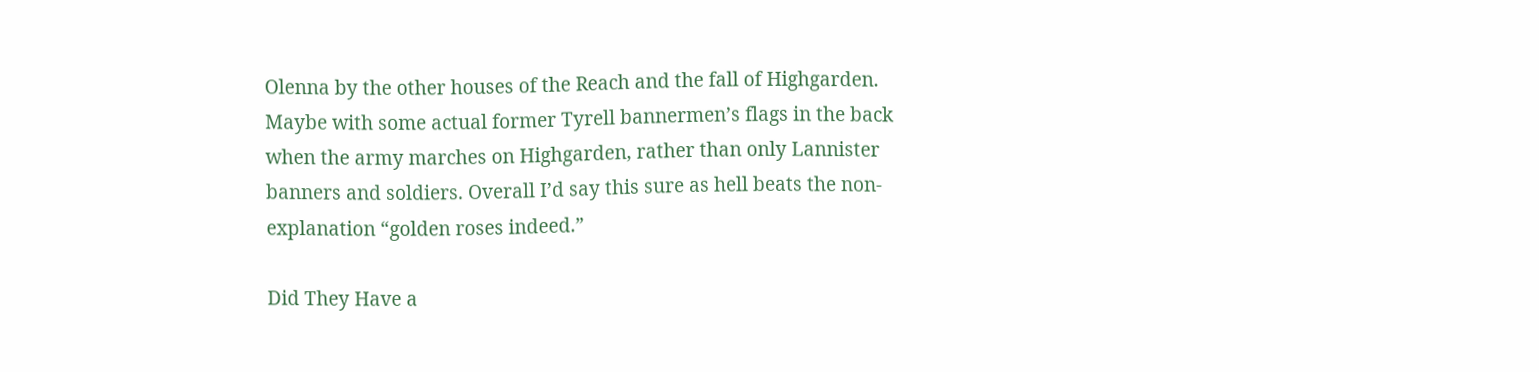Olenna by the other houses of the Reach and the fall of Highgarden. Maybe with some actual former Tyrell bannermen’s flags in the back when the army marches on Highgarden, rather than only Lannister banners and soldiers. Overall I’d say this sure as hell beats the non-explanation “golden roses indeed.”

Did They Have a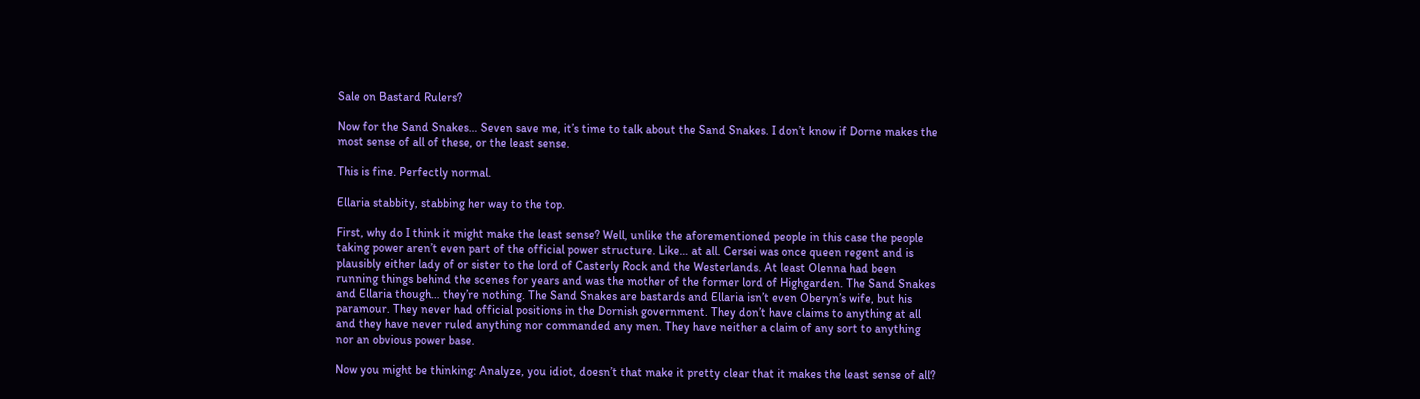Sale on Bastard Rulers?

Now for the Sand Snakes… Seven save me, it’s time to talk about the Sand Snakes. I don’t know if Dorne makes the most sense of all of these, or the least sense.

This is fine. Perfectly normal.

Ellaria stabbity, stabbing her way to the top.

First, why do I think it might make the least sense? Well, unlike the aforementioned people in this case the people taking power aren’t even part of the official power structure. Like… at all. Cersei was once queen regent and is plausibly either lady of or sister to the lord of Casterly Rock and the Westerlands. At least Olenna had been running things behind the scenes for years and was the mother of the former lord of Highgarden. The Sand Snakes and Ellaria though… they’re nothing. The Sand Snakes are bastards and Ellaria isn’t even Oberyn’s wife, but his paramour. They never had official positions in the Dornish government. They don’t have claims to anything at all and they have never ruled anything nor commanded any men. They have neither a claim of any sort to anything nor an obvious power base.

Now you might be thinking: Analyze, you idiot, doesn’t that make it pretty clear that it makes the least sense of all?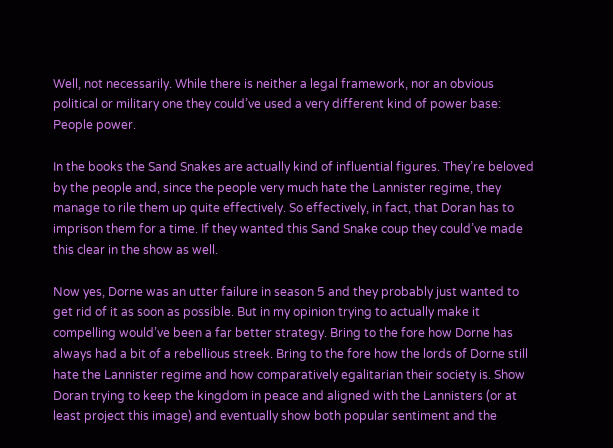Well, not necessarily. While there is neither a legal framework, nor an obvious political or military one they could’ve used a very different kind of power base: People power.

In the books the Sand Snakes are actually kind of influential figures. They’re beloved by the people and, since the people very much hate the Lannister regime, they manage to rile them up quite effectively. So effectively, in fact, that Doran has to imprison them for a time. If they wanted this Sand Snake coup they could’ve made this clear in the show as well.

Now yes, Dorne was an utter failure in season 5 and they probably just wanted to get rid of it as soon as possible. But in my opinion trying to actually make it compelling would’ve been a far better strategy. Bring to the fore how Dorne has always had a bit of a rebellious streek. Bring to the fore how the lords of Dorne still hate the Lannister regime and how comparatively egalitarian their society is. Show Doran trying to keep the kingdom in peace and aligned with the Lannisters (or at least project this image) and eventually show both popular sentiment and the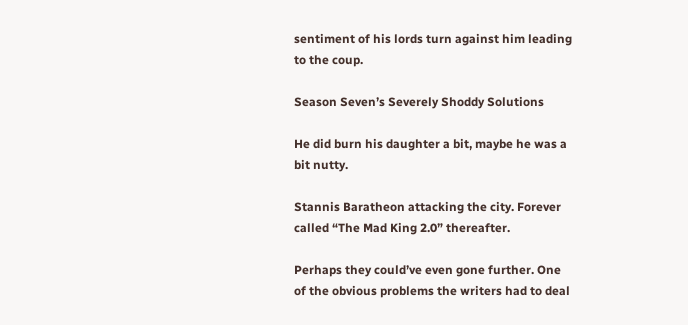sentiment of his lords turn against him leading to the coup.

Season Seven’s Severely Shoddy Solutions

He did burn his daughter a bit, maybe he was a bit nutty.

Stannis Baratheon attacking the city. Forever called “The Mad King 2.0” thereafter.

Perhaps they could’ve even gone further. One of the obvious problems the writers had to deal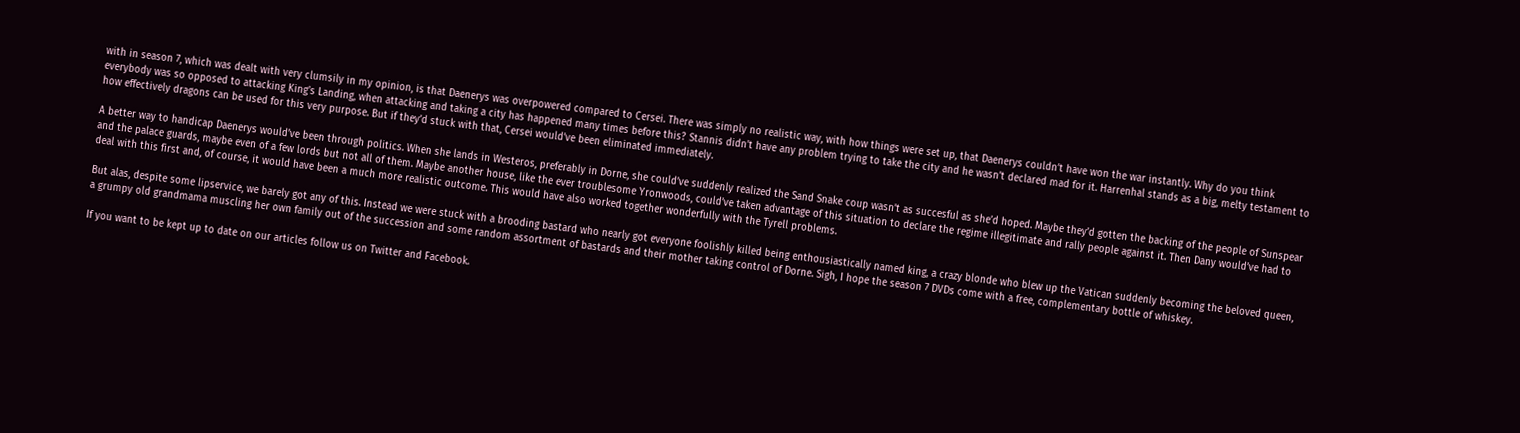with in season 7, which was dealt with very clumsily in my opinion, is that Daenerys was overpowered compared to Cersei. There was simply no realistic way, with how things were set up, that Daenerys couldn’t have won the war instantly. Why do you think everybody was so opposed to attacking King’s Landing, when attacking and taking a city has happened many times before this? Stannis didn’t have any problem trying to take the city and he wasn’t declared mad for it. Harrenhal stands as a big, melty testament to how effectively dragons can be used for this very purpose. But if they’d stuck with that, Cersei would’ve been eliminated immediately.

A better way to handicap Daenerys would’ve been through politics. When she lands in Westeros, preferably in Dorne, she could’ve suddenly realized the Sand Snake coup wasn’t as succesful as she’d hoped. Maybe they’d gotten the backing of the people of Sunspear and the palace guards, maybe even of a few lords but not all of them. Maybe another house, like the ever troublesome Yronwoods, could’ve taken advantage of this situation to declare the regime illegitimate and rally people against it. Then Dany would’ve had to deal with this first and, of course, it would have been a much more realistic outcome. This would have also worked together wonderfully with the Tyrell problems.

But alas, despite some lipservice, we barely got any of this. Instead we were stuck with a brooding bastard who nearly got everyone foolishly killed being enthousiastically named king, a crazy blonde who blew up the Vatican suddenly becoming the beloved queen, a grumpy old grandmama muscling her own family out of the succession and some random assortment of bastards and their mother taking control of Dorne. Sigh, I hope the season 7 DVDs come with a free, complementary bottle of whiskey.

If you want to be kept up to date on our articles follow us on Twitter and Facebook.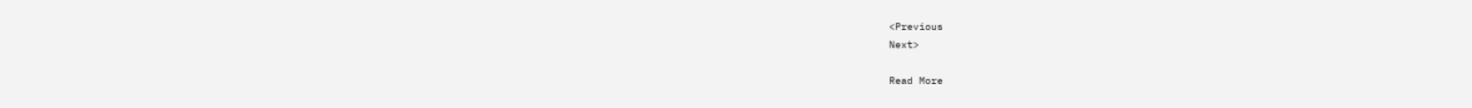<Previous                                                                                                                                                                                                             Next>

Read More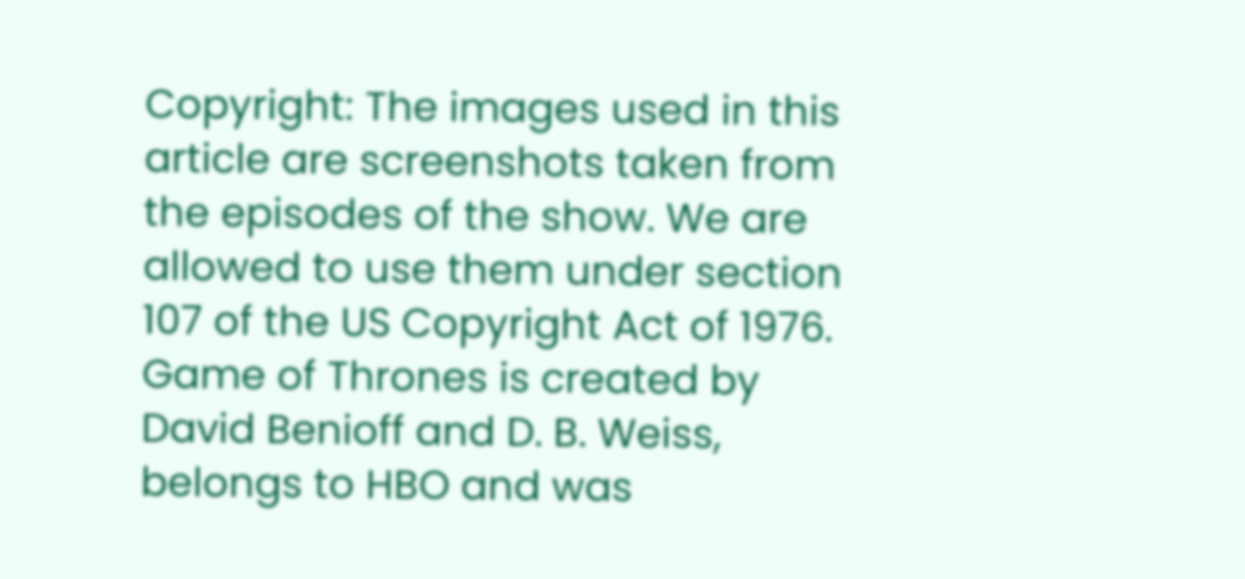Copyright: The images used in this article are screenshots taken from the episodes of the show. We are allowed to use them under section 107 of the US Copyright Act of 1976. Game of Thrones is created by David Benioff and D. B. Weiss, belongs to HBO and was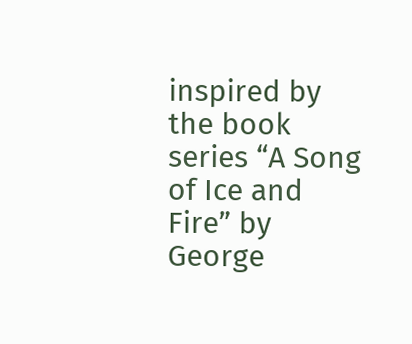inspired by the book series “A Song of Ice and Fire” by George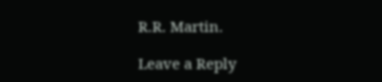R.R. Martin.

Leave a Reply